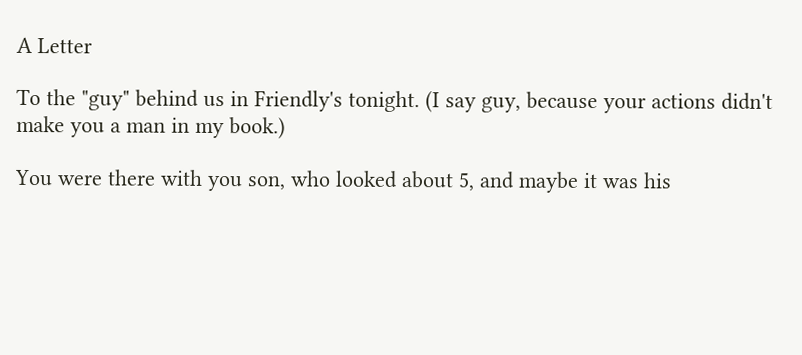A Letter

To the "guy" behind us in Friendly's tonight. (I say guy, because your actions didn't make you a man in my book.)

You were there with you son, who looked about 5, and maybe it was his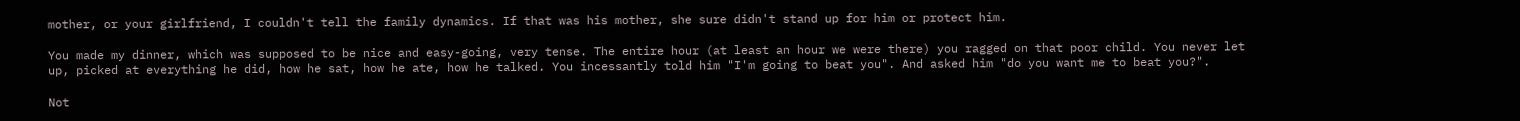mother, or your girlfriend, I couldn't tell the family dynamics. If that was his mother, she sure didn't stand up for him or protect him.

You made my dinner, which was supposed to be nice and easy-going, very tense. The entire hour (at least an hour we were there) you ragged on that poor child. You never let up, picked at everything he did, how he sat, how he ate, how he talked. You incessantly told him "I'm going to beat you". And asked him "do you want me to beat you?".

Not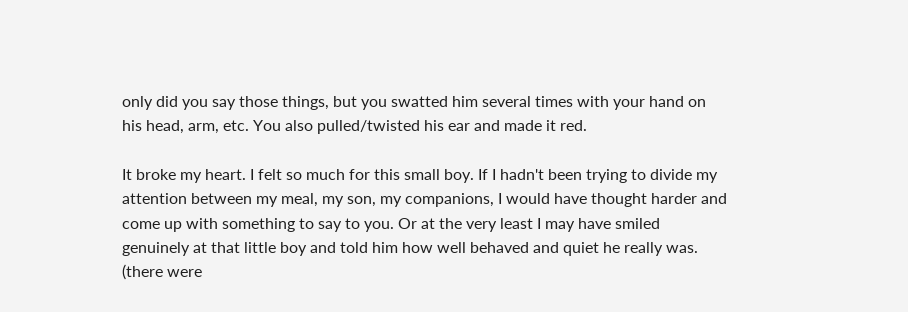only did you say those things, but you swatted him several times with your hand on his head, arm, etc. You also pulled/twisted his ear and made it red.

It broke my heart. I felt so much for this small boy. If I hadn't been trying to divide my attention between my meal, my son, my companions, I would have thought harder and come up with something to say to you. Or at the very least I may have smiled genuinely at that little boy and told him how well behaved and quiet he really was. (there were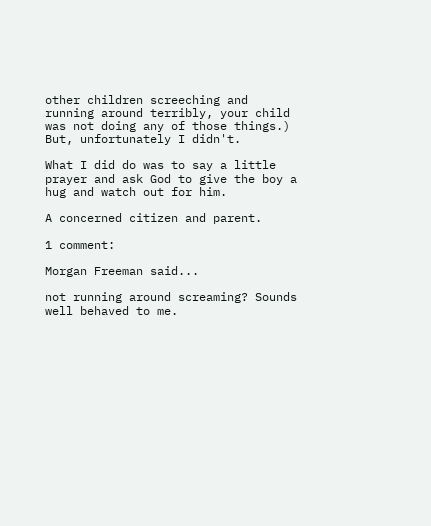other children screeching and running around terribly, your child was not doing any of those things.) But, unfortunately I didn't.

What I did do was to say a little prayer and ask God to give the boy a hug and watch out for him.

A concerned citizen and parent.

1 comment:

Morgan Freeman said...

not running around screaming? Sounds well behaved to me.